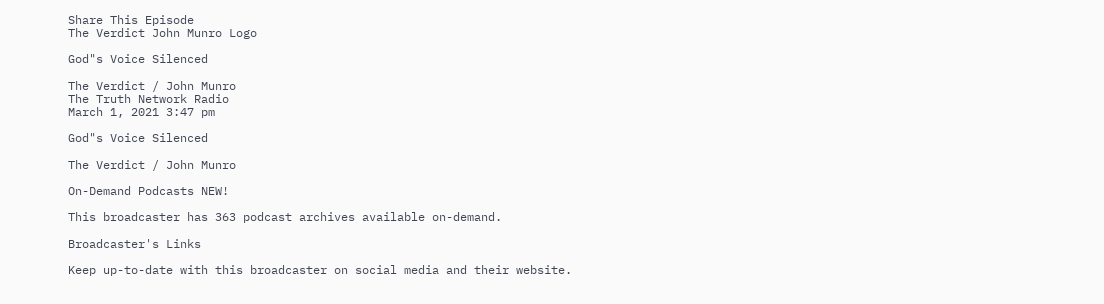Share This Episode
The Verdict John Munro Logo

God"s Voice Silenced

The Verdict / John Munro
The Truth Network Radio
March 1, 2021 3:47 pm

God"s Voice Silenced

The Verdict / John Munro

On-Demand Podcasts NEW!

This broadcaster has 363 podcast archives available on-demand.

Broadcaster's Links

Keep up-to-date with this broadcaster on social media and their website.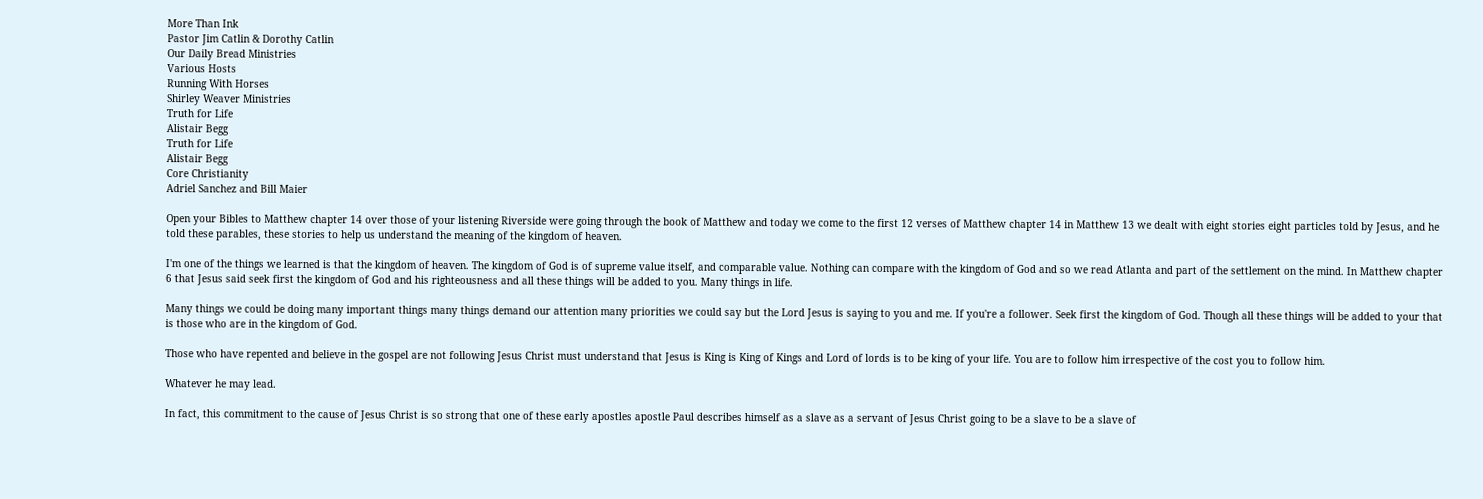More Than Ink
Pastor Jim Catlin & Dorothy Catlin
Our Daily Bread Ministries
Various Hosts
Running With Horses
Shirley Weaver Ministries
Truth for Life
Alistair Begg
Truth for Life
Alistair Begg
Core Christianity
Adriel Sanchez and Bill Maier

Open your Bibles to Matthew chapter 14 over those of your listening Riverside were going through the book of Matthew and today we come to the first 12 verses of Matthew chapter 14 in Matthew 13 we dealt with eight stories eight particles told by Jesus, and he told these parables, these stories to help us understand the meaning of the kingdom of heaven.

I'm one of the things we learned is that the kingdom of heaven. The kingdom of God is of supreme value itself, and comparable value. Nothing can compare with the kingdom of God and so we read Atlanta and part of the settlement on the mind. In Matthew chapter 6 that Jesus said seek first the kingdom of God and his righteousness and all these things will be added to you. Many things in life.

Many things we could be doing many important things many things demand our attention many priorities we could say but the Lord Jesus is saying to you and me. If you're a follower. Seek first the kingdom of God. Though all these things will be added to your that is those who are in the kingdom of God.

Those who have repented and believe in the gospel are not following Jesus Christ must understand that Jesus is King is King of Kings and Lord of lords is to be king of your life. You are to follow him irrespective of the cost you to follow him.

Whatever he may lead.

In fact, this commitment to the cause of Jesus Christ is so strong that one of these early apostles apostle Paul describes himself as a slave as a servant of Jesus Christ going to be a slave to be a slave of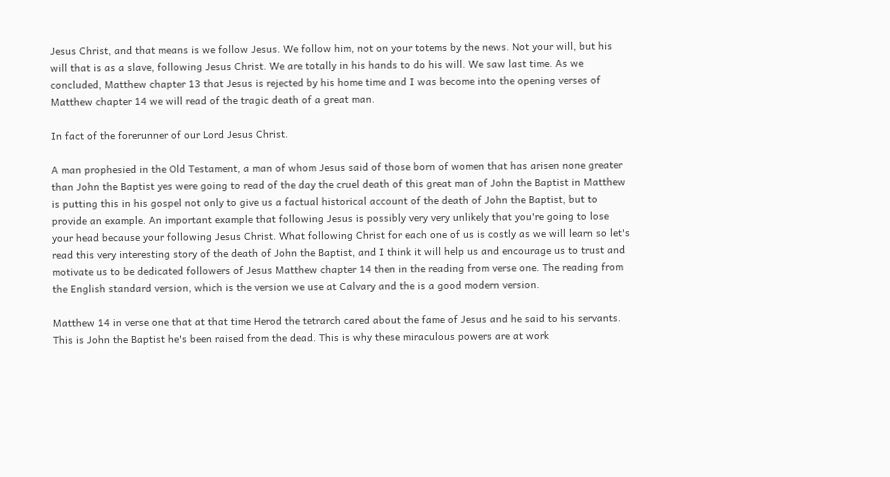Jesus Christ, and that means is we follow Jesus. We follow him, not on your totems by the news. Not your will, but his will that is as a slave, following Jesus Christ. We are totally in his hands to do his will. We saw last time. As we concluded, Matthew chapter 13 that Jesus is rejected by his home time and I was become into the opening verses of Matthew chapter 14 we will read of the tragic death of a great man.

In fact of the forerunner of our Lord Jesus Christ.

A man prophesied in the Old Testament, a man of whom Jesus said of those born of women that has arisen none greater than John the Baptist yes were going to read of the day the cruel death of this great man of John the Baptist in Matthew is putting this in his gospel not only to give us a factual historical account of the death of John the Baptist, but to provide an example. An important example that following Jesus is possibly very very unlikely that you're going to lose your head because your following Jesus Christ. What following Christ for each one of us is costly as we will learn so let's read this very interesting story of the death of John the Baptist, and I think it will help us and encourage us to trust and motivate us to be dedicated followers of Jesus Matthew chapter 14 then in the reading from verse one. The reading from the English standard version, which is the version we use at Calvary and the is a good modern version.

Matthew 14 in verse one that at that time Herod the tetrarch cared about the fame of Jesus and he said to his servants. This is John the Baptist he's been raised from the dead. This is why these miraculous powers are at work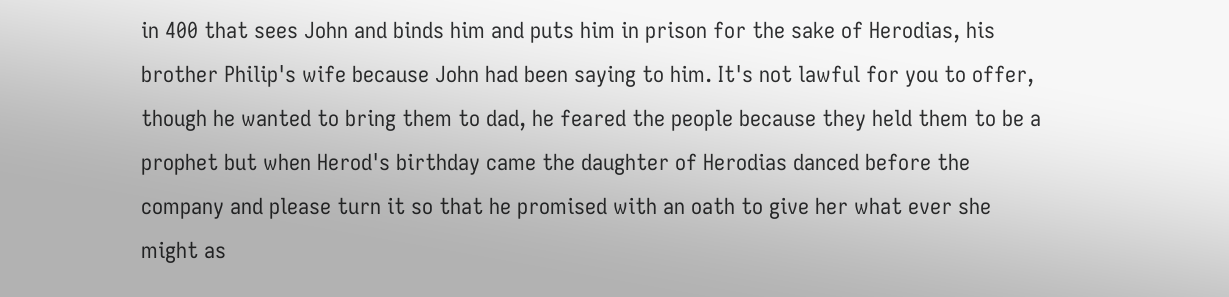in 400 that sees John and binds him and puts him in prison for the sake of Herodias, his brother Philip's wife because John had been saying to him. It's not lawful for you to offer, though he wanted to bring them to dad, he feared the people because they held them to be a prophet but when Herod's birthday came the daughter of Herodias danced before the company and please turn it so that he promised with an oath to give her what ever she might as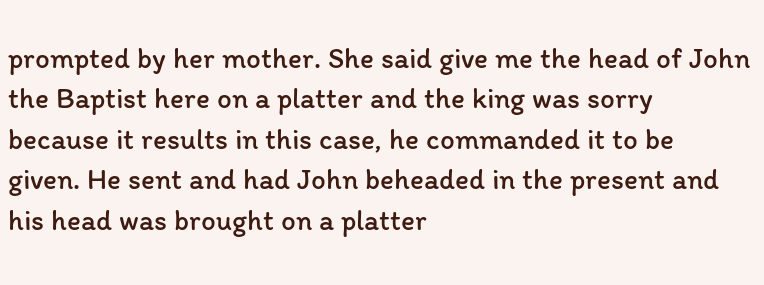prompted by her mother. She said give me the head of John the Baptist here on a platter and the king was sorry because it results in this case, he commanded it to be given. He sent and had John beheaded in the present and his head was brought on a platter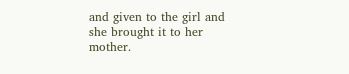and given to the girl and she brought it to her mother.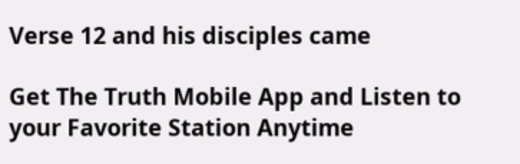Verse 12 and his disciples came

Get The Truth Mobile App and Listen to your Favorite Station Anytime